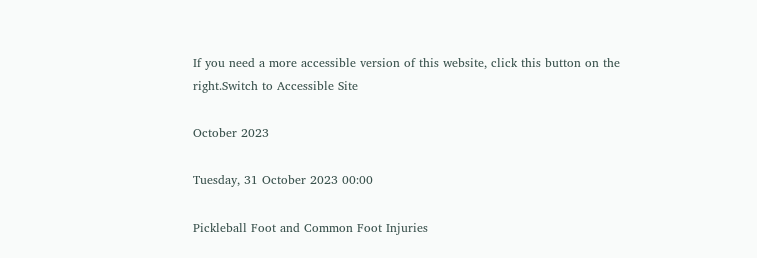If you need a more accessible version of this website, click this button on the right.Switch to Accessible Site

October 2023

Tuesday, 31 October 2023 00:00

Pickleball Foot and Common Foot Injuries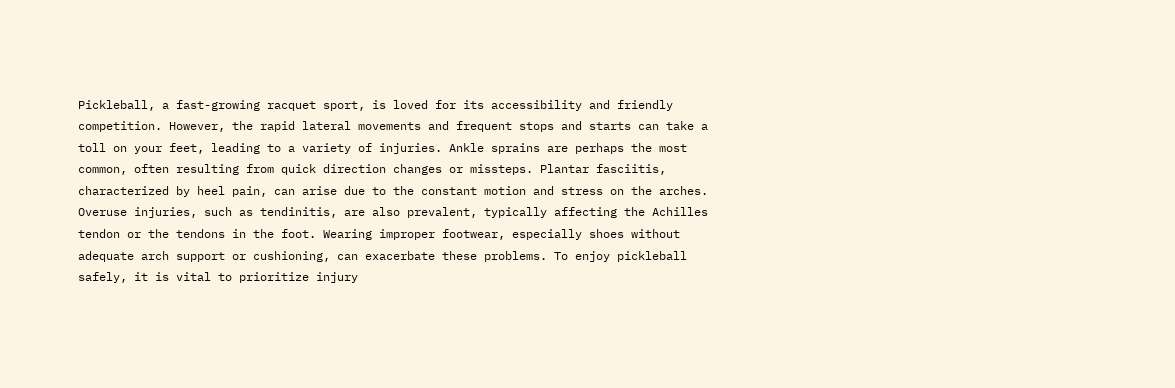Pickleball, a fast-growing racquet sport, is loved for its accessibility and friendly competition. However, the rapid lateral movements and frequent stops and starts can take a toll on your feet, leading to a variety of injuries. Ankle sprains are perhaps the most common, often resulting from quick direction changes or missteps. Plantar fasciitis, characterized by heel pain, can arise due to the constant motion and stress on the arches. Overuse injuries, such as tendinitis, are also prevalent, typically affecting the Achilles tendon or the tendons in the foot. Wearing improper footwear, especially shoes without adequate arch support or cushioning, can exacerbate these problems. To enjoy pickleball safely, it is vital to prioritize injury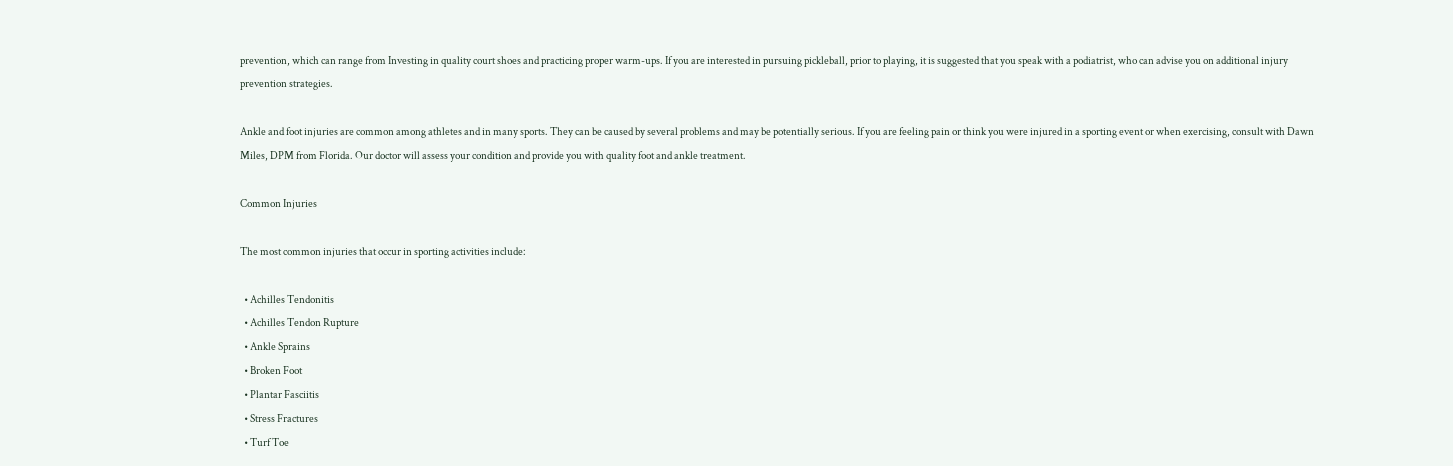prevention, which can range from Investing in quality court shoes and practicing proper warm-ups. If you are interested in pursuing pickleball, prior to playing, it is suggested that you speak with a podiatrist, who can advise you on additional injury prevention strategies.

Ankle and foot injuries are common among athletes and in many sports. They can be caused by several problems and may be potentially serious. If you are feeling pain or think you were injured in a sporting event or when exercising, consult with Dawn Miles, DPM from Florida. Our doctor will assess your condition and provide you with quality foot and ankle treatment.

Common Injuries

The most common injuries that occur in sporting activities include:

  • Achilles Tendonitis
  • Achilles Tendon Rupture
  • Ankle Sprains
  • Broken Foot
  • Plantar Fasciitis
  • Stress Fractures
  • Turf Toe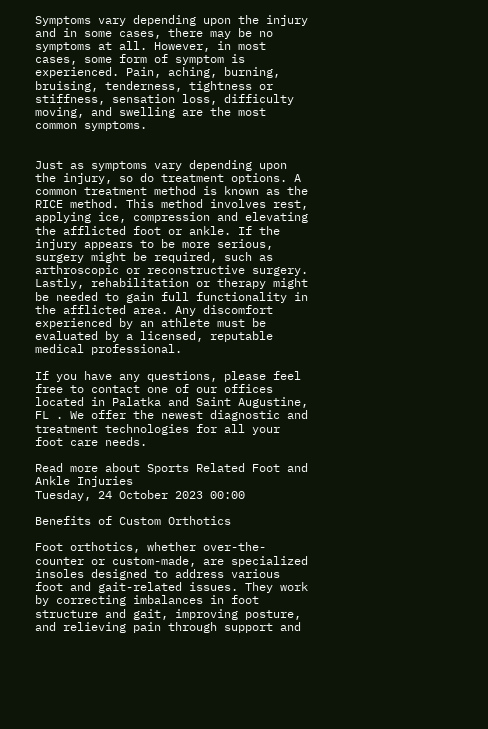Symptoms vary depending upon the injury and in some cases, there may be no symptoms at all. However, in most cases, some form of symptom is experienced. Pain, aching, burning, bruising, tenderness, tightness or stiffness, sensation loss, difficulty moving, and swelling are the most common symptoms.


Just as symptoms vary depending upon the injury, so do treatment options. A common treatment method is known as the RICE method. This method involves rest, applying ice, compression and elevating the afflicted foot or ankle. If the injury appears to be more serious, surgery might be required, such as arthroscopic or reconstructive surgery. Lastly, rehabilitation or therapy might be needed to gain full functionality in the afflicted area. Any discomfort experienced by an athlete must be evaluated by a licensed, reputable medical professional.

If you have any questions, please feel free to contact one of our offices located in Palatka and Saint Augustine, FL . We offer the newest diagnostic and treatment technologies for all your foot care needs.

Read more about Sports Related Foot and Ankle Injuries
Tuesday, 24 October 2023 00:00

Benefits of Custom Orthotics

Foot orthotics, whether over-the-counter or custom-made, are specialized insoles designed to address various foot and gait-related issues. They work by correcting imbalances in foot structure and gait, improving posture, and relieving pain through support and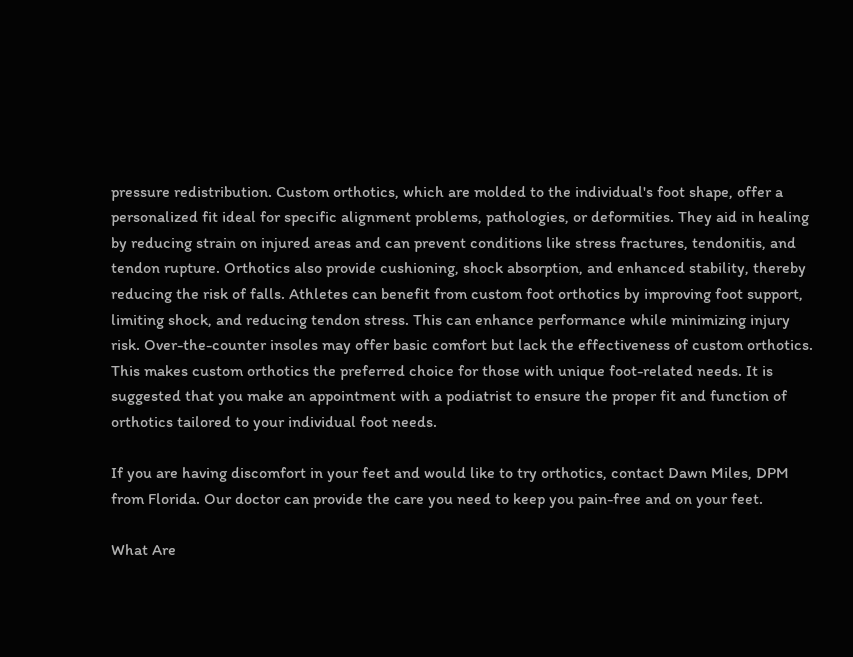pressure redistribution. Custom orthotics, which are molded to the individual's foot shape, offer a personalized fit ideal for specific alignment problems, pathologies, or deformities. They aid in healing by reducing strain on injured areas and can prevent conditions like stress fractures, tendonitis, and tendon rupture. Orthotics also provide cushioning, shock absorption, and enhanced stability, thereby reducing the risk of falls. Athletes can benefit from custom foot orthotics by improving foot support, limiting shock, and reducing tendon stress. This can enhance performance while minimizing injury risk. Over-the-counter insoles may offer basic comfort but lack the effectiveness of custom orthotics. This makes custom orthotics the preferred choice for those with unique foot-related needs. It is suggested that you make an appointment with a podiatrist to ensure the proper fit and function of orthotics tailored to your individual foot needs.

If you are having discomfort in your feet and would like to try orthotics, contact Dawn Miles, DPM from Florida. Our doctor can provide the care you need to keep you pain-free and on your feet.

What Are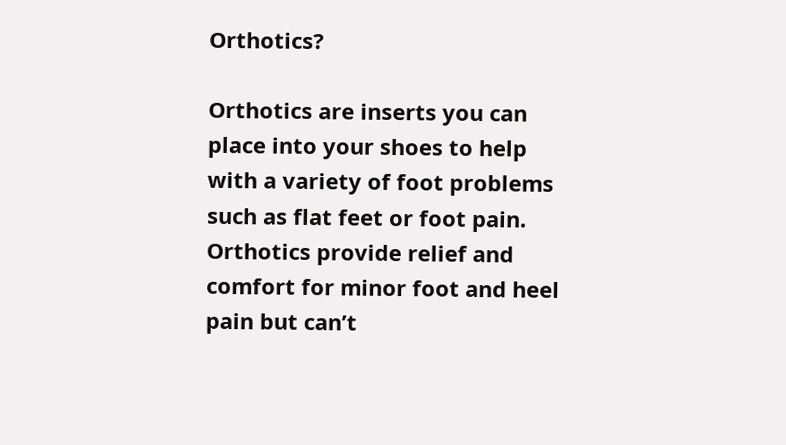Orthotics?

Orthotics are inserts you can place into your shoes to help with a variety of foot problems such as flat feet or foot pain. Orthotics provide relief and comfort for minor foot and heel pain but can’t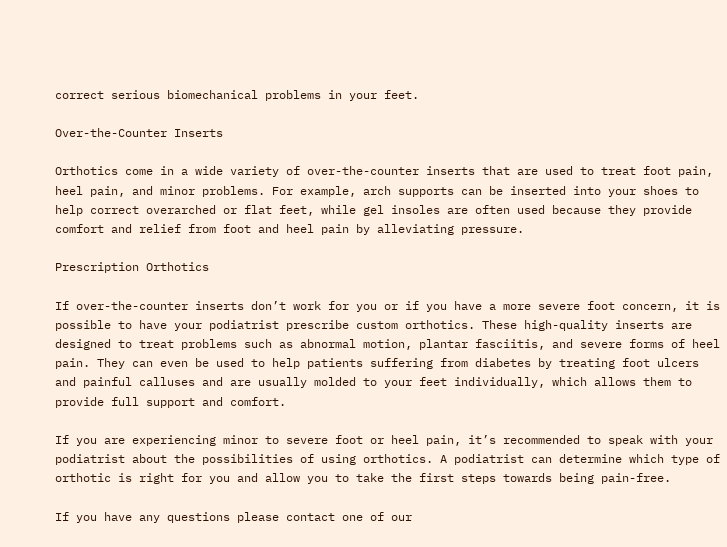correct serious biomechanical problems in your feet.

Over-the-Counter Inserts

Orthotics come in a wide variety of over-the-counter inserts that are used to treat foot pain, heel pain, and minor problems. For example, arch supports can be inserted into your shoes to help correct overarched or flat feet, while gel insoles are often used because they provide comfort and relief from foot and heel pain by alleviating pressure.

Prescription Orthotics

If over-the-counter inserts don’t work for you or if you have a more severe foot concern, it is possible to have your podiatrist prescribe custom orthotics. These high-quality inserts are designed to treat problems such as abnormal motion, plantar fasciitis, and severe forms of heel pain. They can even be used to help patients suffering from diabetes by treating foot ulcers and painful calluses and are usually molded to your feet individually, which allows them to provide full support and comfort.

If you are experiencing minor to severe foot or heel pain, it’s recommended to speak with your podiatrist about the possibilities of using orthotics. A podiatrist can determine which type of orthotic is right for you and allow you to take the first steps towards being pain-free.

If you have any questions please contact one of our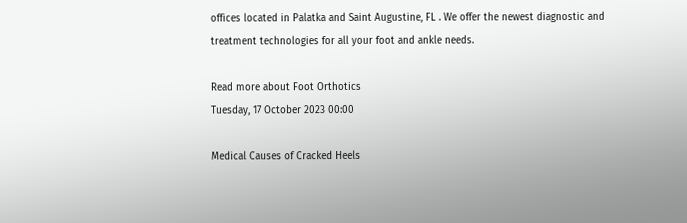offices located in Palatka and Saint Augustine, FL . We offer the newest diagnostic and treatment technologies for all your foot and ankle needs.

Read more about Foot Orthotics
Tuesday, 17 October 2023 00:00

Medical Causes of Cracked Heels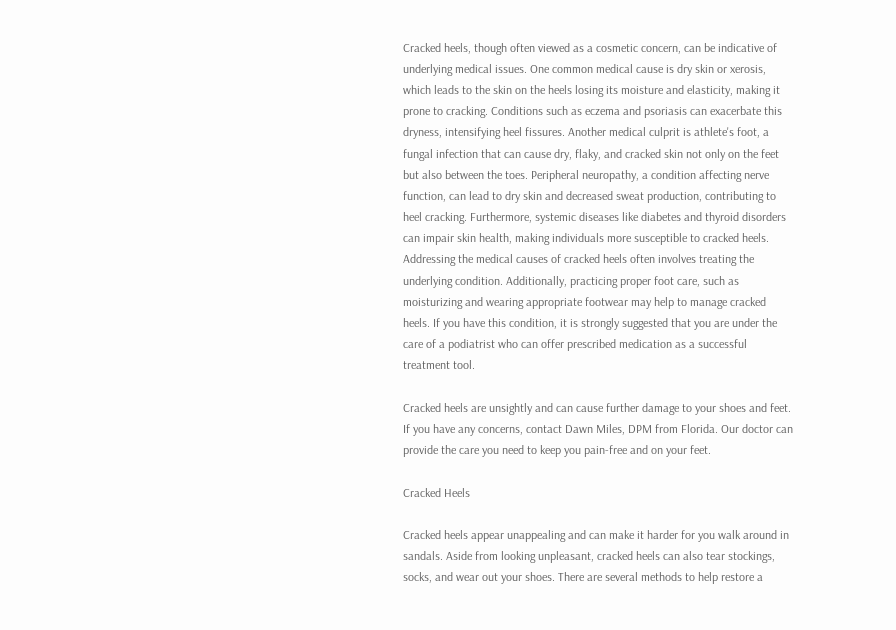Cracked heels, though often viewed as a cosmetic concern, can be indicative of underlying medical issues. One common medical cause is dry skin or xerosis, which leads to the skin on the heels losing its moisture and elasticity, making it prone to cracking. Conditions such as eczema and psoriasis can exacerbate this dryness, intensifying heel fissures. Another medical culprit is athlete's foot, a fungal infection that can cause dry, flaky, and cracked skin not only on the feet but also between the toes. Peripheral neuropathy, a condition affecting nerve function, can lead to dry skin and decreased sweat production, contributing to heel cracking. Furthermore, systemic diseases like diabetes and thyroid disorders can impair skin health, making individuals more susceptible to cracked heels. Addressing the medical causes of cracked heels often involves treating the underlying condition. Additionally, practicing proper foot care, such as moisturizing and wearing appropriate footwear may help to manage cracked heels. If you have this condition, it is strongly suggested that you are under the care of a podiatrist who can offer prescribed medication as a successful treatment tool.

Cracked heels are unsightly and can cause further damage to your shoes and feet. If you have any concerns, contact Dawn Miles, DPM from Florida. Our doctor can provide the care you need to keep you pain-free and on your feet.

Cracked Heels

Cracked heels appear unappealing and can make it harder for you walk around in sandals. Aside from looking unpleasant, cracked heels can also tear stockings, socks, and wear out your shoes. There are several methods to help restore a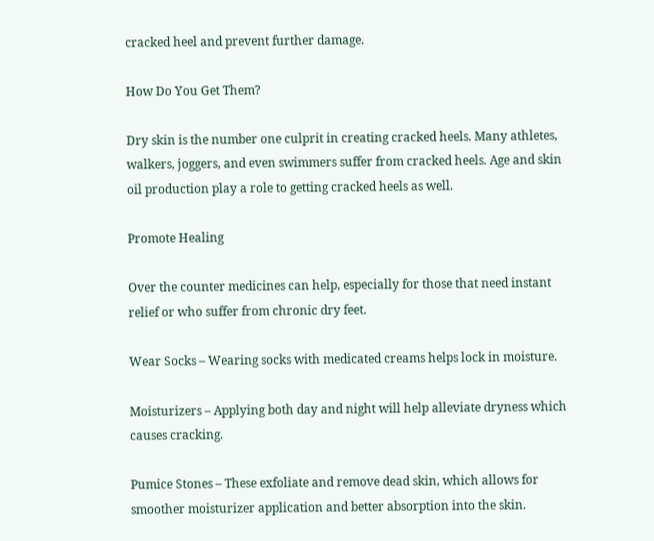cracked heel and prevent further damage.

How Do You Get Them?

Dry skin is the number one culprit in creating cracked heels. Many athletes, walkers, joggers, and even swimmers suffer from cracked heels. Age and skin oil production play a role to getting cracked heels as well.

Promote Healing

Over the counter medicines can help, especially for those that need instant relief or who suffer from chronic dry feet.

Wear Socks – Wearing socks with medicated creams helps lock in moisture.

Moisturizers – Applying both day and night will help alleviate dryness which causes cracking.

Pumice Stones – These exfoliate and remove dead skin, which allows for smoother moisturizer application and better absorption into the skin.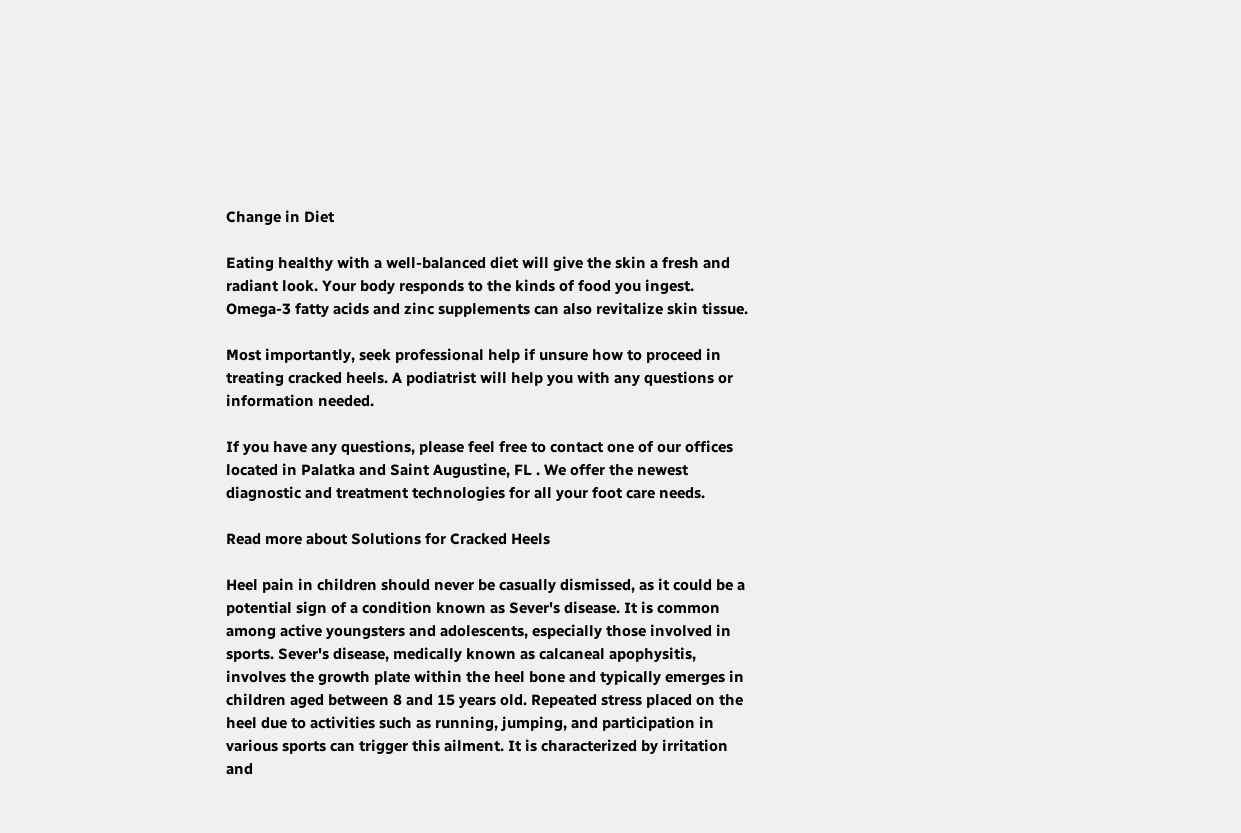Change in Diet

Eating healthy with a well-balanced diet will give the skin a fresh and radiant look. Your body responds to the kinds of food you ingest. Omega-3 fatty acids and zinc supplements can also revitalize skin tissue.

Most importantly, seek professional help if unsure how to proceed in treating cracked heels. A podiatrist will help you with any questions or information needed.

If you have any questions, please feel free to contact one of our offices located in Palatka and Saint Augustine, FL . We offer the newest diagnostic and treatment technologies for all your foot care needs.

Read more about Solutions for Cracked Heels

Heel pain in children should never be casually dismissed, as it could be a potential sign of a condition known as Sever's disease. It is common among active youngsters and adolescents, especially those involved in sports. Sever's disease, medically known as calcaneal apophysitis, involves the growth plate within the heel bone and typically emerges in children aged between 8 and 15 years old. Repeated stress placed on the heel due to activities such as running, jumping, and participation in various sports can trigger this ailment. It is characterized by irritation and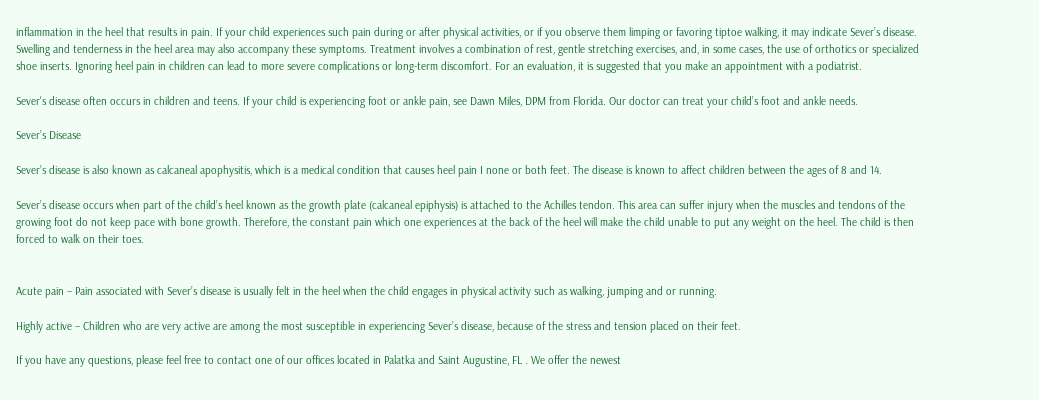inflammation in the heel that results in pain. If your child experiences such pain during or after physical activities, or if you observe them limping or favoring tiptoe walking, it may indicate Sever’s disease. Swelling and tenderness in the heel area may also accompany these symptoms. Treatment involves a combination of rest, gentle stretching exercises, and, in some cases, the use of orthotics or specialized shoe inserts. Ignoring heel pain in children can lead to more severe complications or long-term discomfort. For an evaluation, it is suggested that you make an appointment with a podiatrist.

Sever's disease often occurs in children and teens. If your child is experiencing foot or ankle pain, see Dawn Miles, DPM from Florida. Our doctor can treat your child’s foot and ankle needs.

Sever’s Disease

Sever’s disease is also known as calcaneal apophysitis, which is a medical condition that causes heel pain I none or both feet. The disease is known to affect children between the ages of 8 and 14.

Sever’s disease occurs when part of the child’s heel known as the growth plate (calcaneal epiphysis) is attached to the Achilles tendon. This area can suffer injury when the muscles and tendons of the growing foot do not keep pace with bone growth. Therefore, the constant pain which one experiences at the back of the heel will make the child unable to put any weight on the heel. The child is then forced to walk on their toes.


Acute pain – Pain associated with Sever’s disease is usually felt in the heel when the child engages in physical activity such as walking, jumping and or running.

Highly active – Children who are very active are among the most susceptible in experiencing Sever’s disease, because of the stress and tension placed on their feet.

If you have any questions, please feel free to contact one of our offices located in Palatka and Saint Augustine, FL . We offer the newest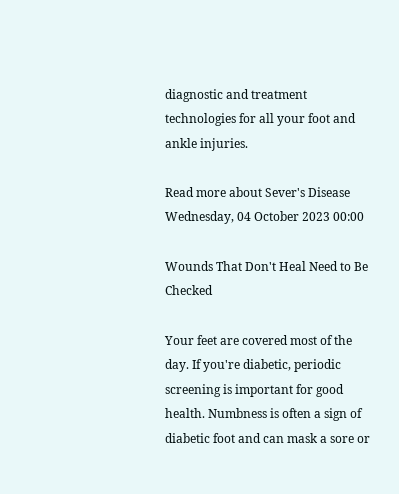diagnostic and treatment technologies for all your foot and ankle injuries.

Read more about Sever's Disease
Wednesday, 04 October 2023 00:00

Wounds That Don't Heal Need to Be Checked

Your feet are covered most of the day. If you're diabetic, periodic screening is important for good health. Numbness is often a sign of diabetic foot and can mask a sore or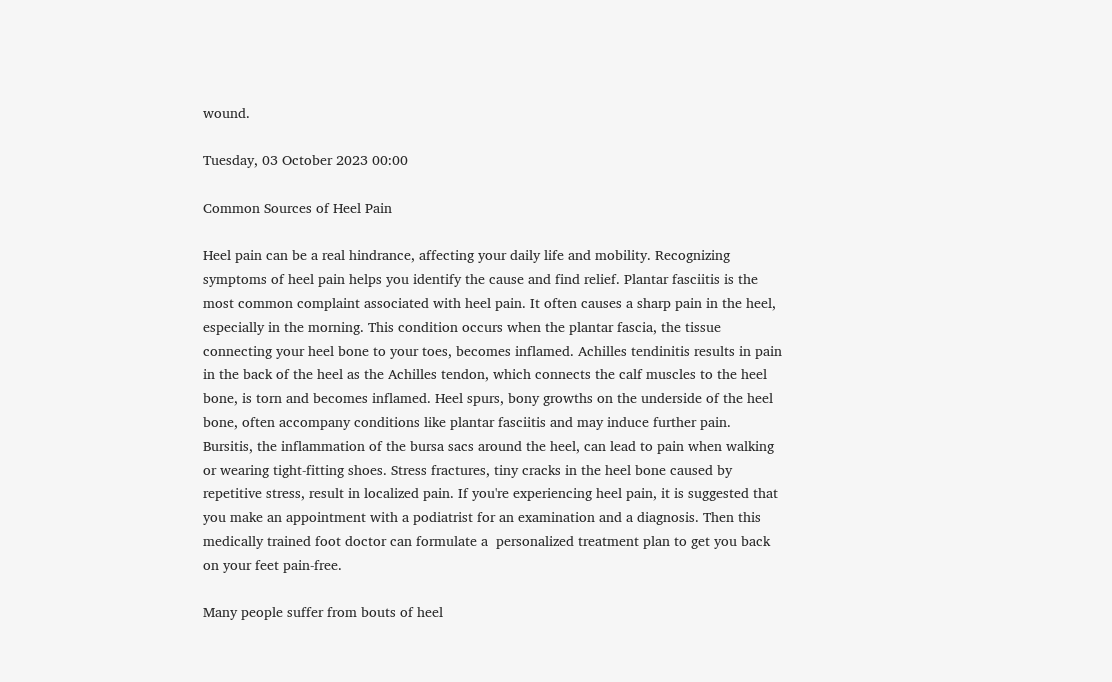wound.

Tuesday, 03 October 2023 00:00

Common Sources of Heel Pain

Heel pain can be a real hindrance, affecting your daily life and mobility. Recognizing symptoms of heel pain helps you identify the cause and find relief. Plantar fasciitis is the most common complaint associated with heel pain. It often causes a sharp pain in the heel, especially in the morning. This condition occurs when the plantar fascia, the tissue connecting your heel bone to your toes, becomes inflamed. Achilles tendinitis results in pain in the back of the heel as the Achilles tendon, which connects the calf muscles to the heel bone, is torn and becomes inflamed. Heel spurs, bony growths on the underside of the heel bone, often accompany conditions like plantar fasciitis and may induce further pain. Bursitis, the inflammation of the bursa sacs around the heel, can lead to pain when walking or wearing tight-fitting shoes. Stress fractures, tiny cracks in the heel bone caused by repetitive stress, result in localized pain. If you're experiencing heel pain, it is suggested that you make an appointment with a podiatrist for an examination and a diagnosis. Then this medically trained foot doctor can formulate a  personalized treatment plan to get you back on your feet pain-free.

Many people suffer from bouts of heel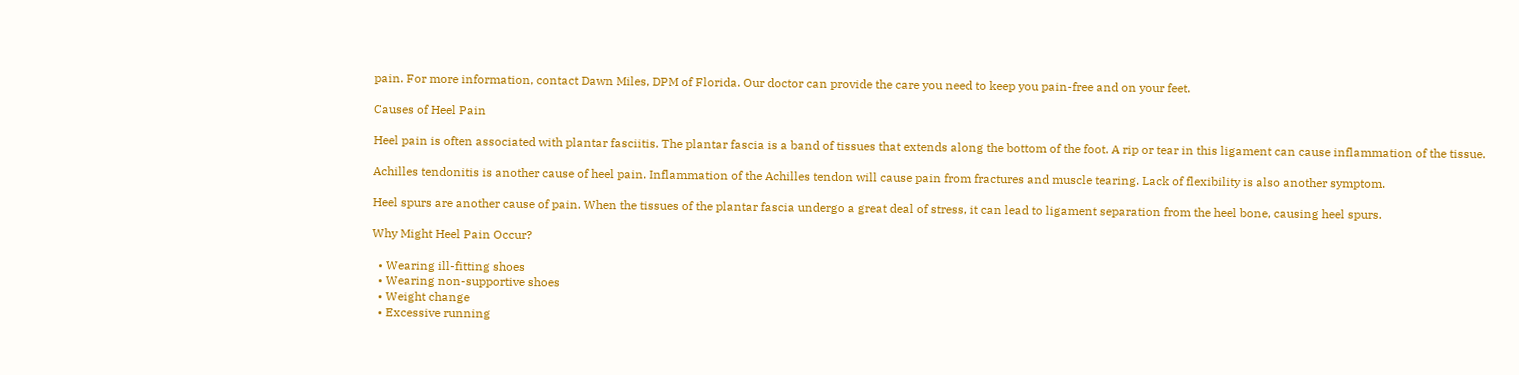pain. For more information, contact Dawn Miles, DPM of Florida. Our doctor can provide the care you need to keep you pain-free and on your feet.

Causes of Heel Pain

Heel pain is often associated with plantar fasciitis. The plantar fascia is a band of tissues that extends along the bottom of the foot. A rip or tear in this ligament can cause inflammation of the tissue.

Achilles tendonitis is another cause of heel pain. Inflammation of the Achilles tendon will cause pain from fractures and muscle tearing. Lack of flexibility is also another symptom.

Heel spurs are another cause of pain. When the tissues of the plantar fascia undergo a great deal of stress, it can lead to ligament separation from the heel bone, causing heel spurs.

Why Might Heel Pain Occur?

  • Wearing ill-fitting shoes
  • Wearing non-supportive shoes
  • Weight change
  • Excessive running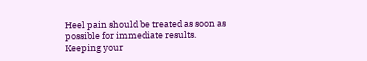Heel pain should be treated as soon as possible for immediate results. Keeping your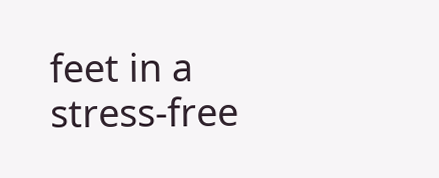feet in a stress-free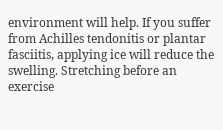environment will help. If you suffer from Achilles tendonitis or plantar fasciitis, applying ice will reduce the swelling. Stretching before an exercise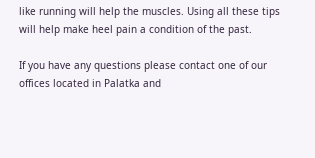like running will help the muscles. Using all these tips will help make heel pain a condition of the past.

If you have any questions please contact one of our offices located in Palatka and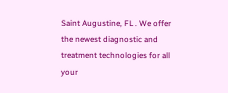Saint Augustine, FL . We offer the newest diagnostic and treatment technologies for all your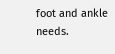foot and ankle needs.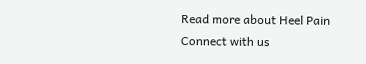Read more about Heel Pain
Connect with us